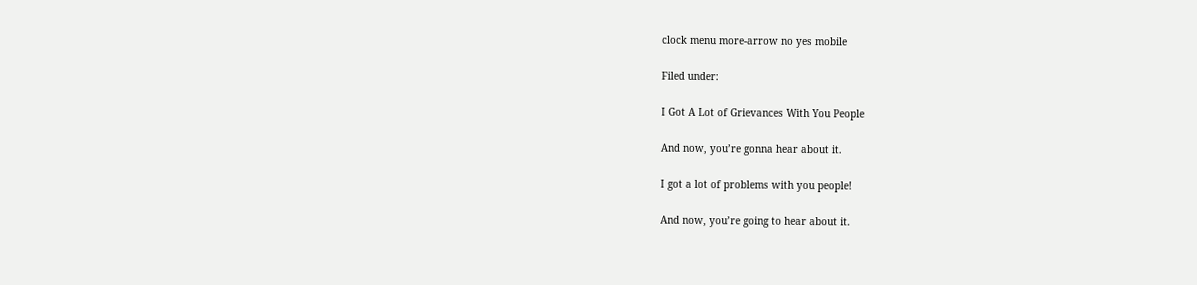clock menu more-arrow no yes mobile

Filed under:

I Got A Lot of Grievances With You People

And now, you’re gonna hear about it.

I got a lot of problems with you people!

And now, you’re going to hear about it.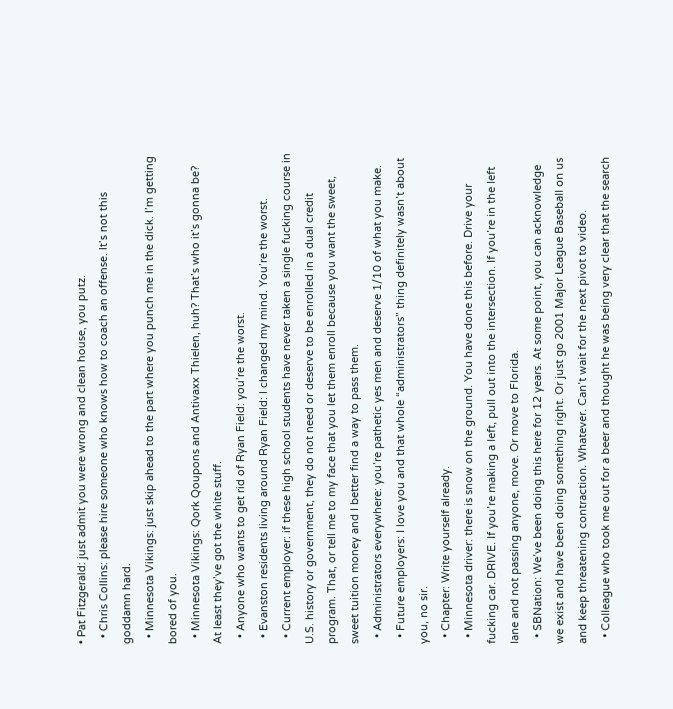• Pat Fitzgerald: just admit you were wrong and clean house, you putz.
  • Chris Collins: please hire someone who knows how to coach an offense. It’s not this goddamn hard.
  • Minnesota Vikings: just skip ahead to the part where you punch me in the dick. I’m getting bored of you.
  • Minnesota Vikings: Qork Qoupons and Antivaxx Thielen, huh? That’s who it’s gonna be? At least they’ve got the white stuff.
  • Anyone who wants to get rid of Ryan Field: you’re the worst.
  • Evanston residents living around Ryan Field: I changed my mind. You’re the worst.
  • Current employer: if these high school students have never taken a single fucking course in U.S. history or government, they do not need or deserve to be enrolled in a dual credit program. That, or tell me to my face that you let them enroll because you want the sweet, sweet tuition money and I better find a way to pass them.
  • Administrators everywhere: you’re pathetic yes men and deserve 1/10 of what you make.
  • Future employers: I love you and that whole “administrators” thing definitely wasn’t about you, no sir.
  • Chapter: Write yourself already.
  • Minnesota driver: there is snow on the ground. You have done this before. Drive your fucking car. DRIVE. If you’re making a left, pull out into the intersection. If you’re in the left lane and not passing anyone, move. Or move to Florida.
  • SBNation: We’ve been doing this here for 12 years. At some point, you can acknowledge we exist and have been doing something right. Or just go 2001 Major League Baseball on us and keep threatening contraction. Whatever. Can’t wait for the next pivot to video.
  • Colleague who took me out for a beer and thought he was being very clear that the search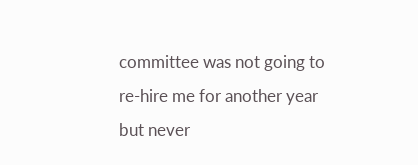committee was not going to re-hire me for another year but never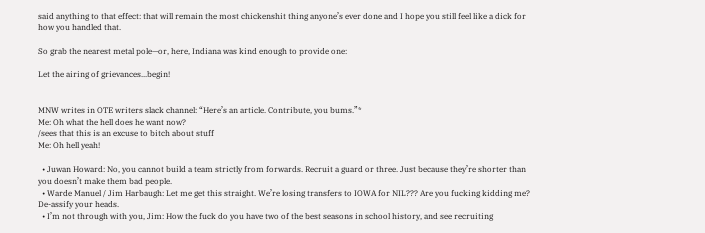said anything to that effect: that will remain the most chickenshit thing anyone’s ever done and I hope you still feel like a dick for how you handled that.

So grab the nearest metal pole—or, here, Indiana was kind enough to provide one:

Let the airing of grievances...begin!


MNW writes in OTE writers slack channel: “Here’s an article. Contribute, you bums.”*
Me: Oh what the hell does he want now?
/sees that this is an excuse to bitch about stuff
Me: Oh hell yeah!

  • Juwan Howard: No, you cannot build a team strictly from forwards. Recruit a guard or three. Just because they’re shorter than you doesn’t make them bad people.
  • Warde Manuel / Jim Harbaugh: Let me get this straight. We’re losing transfers to IOWA for NIL??? Are you fucking kidding me? De-assify your heads.
  • I’m not through with you, Jim: How the fuck do you have two of the best seasons in school history, and see recruiting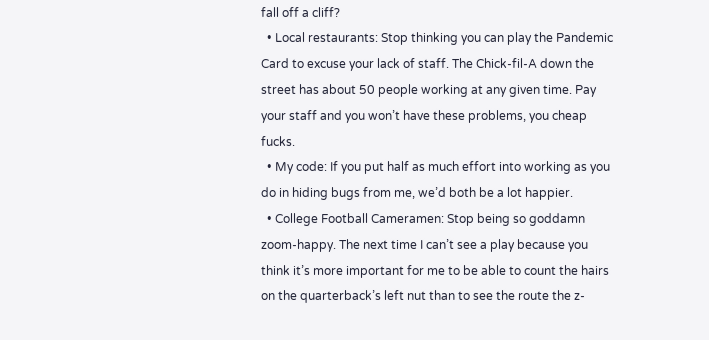fall off a cliff?
  • Local restaurants: Stop thinking you can play the Pandemic Card to excuse your lack of staff. The Chick-fil-A down the street has about 50 people working at any given time. Pay your staff and you won’t have these problems, you cheap fucks.
  • My code: If you put half as much effort into working as you do in hiding bugs from me, we’d both be a lot happier.
  • College Football Cameramen: Stop being so goddamn zoom-happy. The next time I can’t see a play because you think it’s more important for me to be able to count the hairs on the quarterback’s left nut than to see the route the z-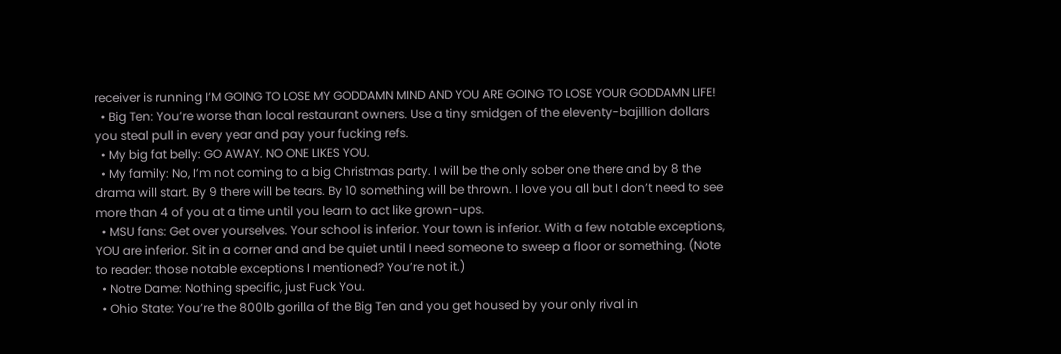receiver is running I’M GOING TO LOSE MY GODDAMN MIND AND YOU ARE GOING TO LOSE YOUR GODDAMN LIFE!
  • Big Ten: You’re worse than local restaurant owners. Use a tiny smidgen of the eleventy-bajillion dollars you steal pull in every year and pay your fucking refs.
  • My big fat belly: GO AWAY. NO ONE LIKES YOU.
  • My family: No, I’m not coming to a big Christmas party. I will be the only sober one there and by 8 the drama will start. By 9 there will be tears. By 10 something will be thrown. I love you all but I don’t need to see more than 4 of you at a time until you learn to act like grown-ups.
  • MSU fans: Get over yourselves. Your school is inferior. Your town is inferior. With a few notable exceptions, YOU are inferior. Sit in a corner and and be quiet until I need someone to sweep a floor or something. (Note to reader: those notable exceptions I mentioned? You’re not it.)
  • Notre Dame: Nothing specific, just Fuck You.
  • Ohio State: You’re the 800lb gorilla of the Big Ten and you get housed by your only rival in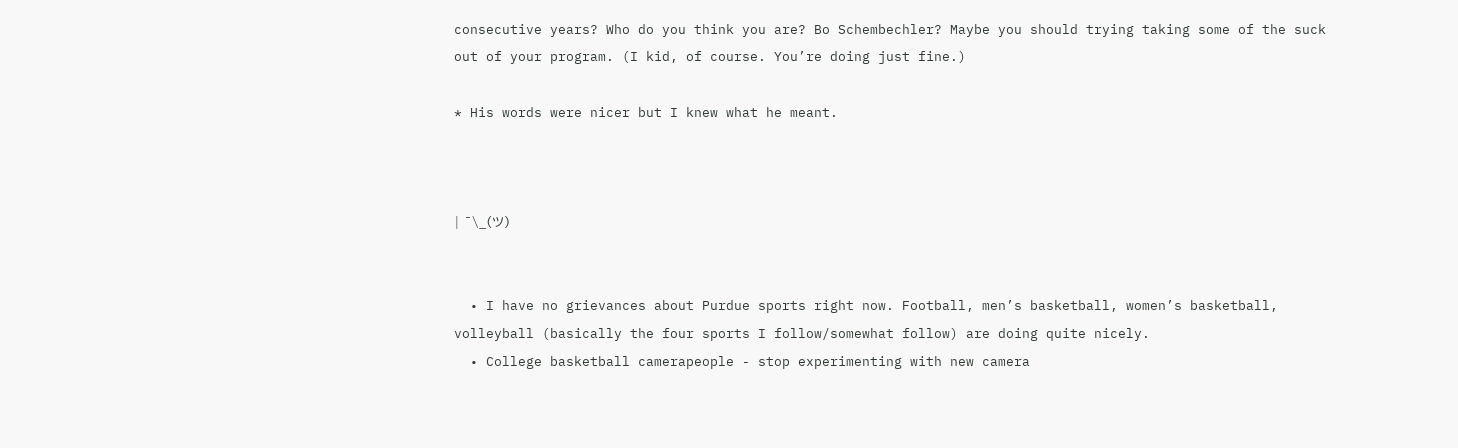consecutive years? Who do you think you are? Bo Schembechler? Maybe you should trying taking some of the suck out of your program. (I kid, of course. You’re doing just fine.)

* His words were nicer but I knew what he meant.



| ¯\_(ツ)


  • I have no grievances about Purdue sports right now. Football, men’s basketball, women’s basketball, volleyball (basically the four sports I follow/somewhat follow) are doing quite nicely.
  • College basketball camerapeople - stop experimenting with new camera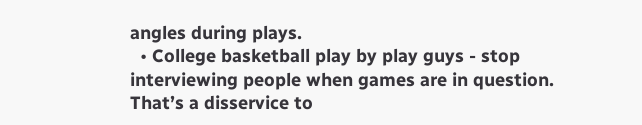angles during plays.
  • College basketball play by play guys - stop interviewing people when games are in question. That’s a disservice to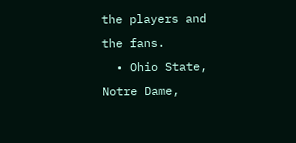the players and the fans.
  • Ohio State, Notre Dame,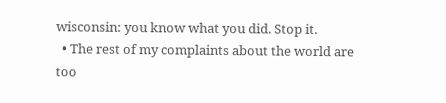wisconsin: you know what you did. Stop it.
  • The rest of my complaints about the world are too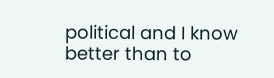political and I know better than to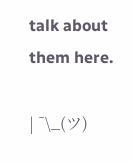talk about them here.

| ¯\_(ツ)